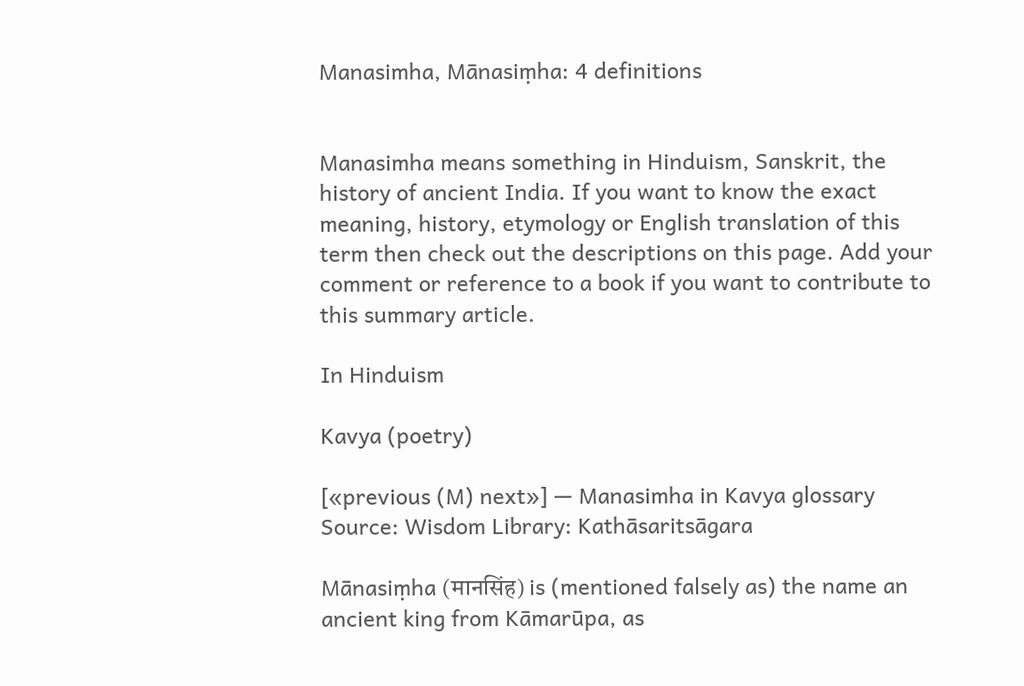Manasimha, Mānasiṃha: 4 definitions


Manasimha means something in Hinduism, Sanskrit, the history of ancient India. If you want to know the exact meaning, history, etymology or English translation of this term then check out the descriptions on this page. Add your comment or reference to a book if you want to contribute to this summary article.

In Hinduism

Kavya (poetry)

[«previous (M) next»] — Manasimha in Kavya glossary
Source: Wisdom Library: Kathāsaritsāgara

Mānasiṃha (मानसिंह) is (mentioned falsely as) the name an ancient king from Kāmarūpa, as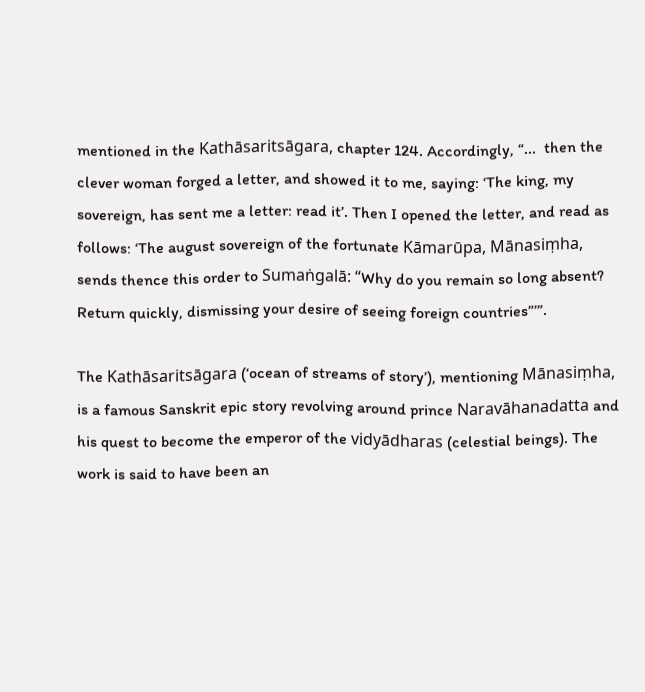mentioned in the Kathāsaritsāgara, chapter 124. Accordingly, “...  then the clever woman forged a letter, and showed it to me, saying: ‘The king, my sovereign, has sent me a letter: read it’. Then I opened the letter, and read as follows: ‘The august sovereign of the fortunate Kāmarūpa, Mānasiṃha, sends thence this order to Sumaṅgalā: “Why do you remain so long absent? Return quickly, dismissing your desire of seeing foreign countries”’”.

The Kathāsaritsāgara (‘ocean of streams of story’), mentioning Mānasiṃha, is a famous Sanskrit epic story revolving around prince Naravāhanadatta and his quest to become the emperor of the vidyādharas (celestial beings). The work is said to have been an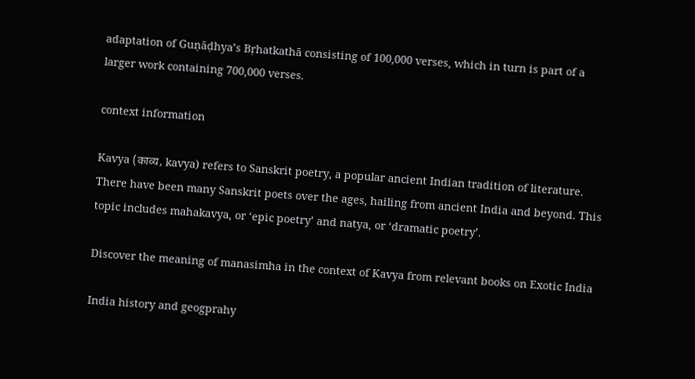adaptation of Guṇāḍhya’s Bṛhatkathā consisting of 100,000 verses, which in turn is part of a larger work containing 700,000 verses.

context information

Kavya (काव्य, kavya) refers to Sanskrit poetry, a popular ancient Indian tradition of literature. There have been many Sanskrit poets over the ages, hailing from ancient India and beyond. This topic includes mahakavya, or ‘epic poetry’ and natya, or ‘dramatic poetry’.

Discover the meaning of manasimha in the context of Kavya from relevant books on Exotic India

India history and geogprahy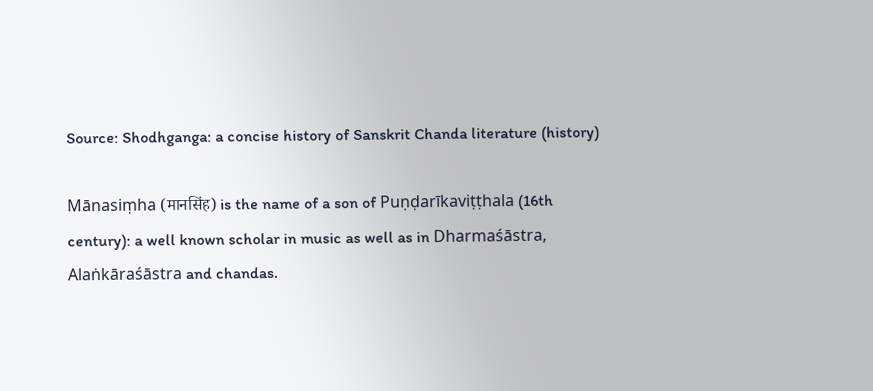Source: Shodhganga: a concise history of Sanskrit Chanda literature (history)

Mānasiṃha (मानसिंह) is the name of a son of Puṇḍarīkaviṭṭhala (16th century): a well known scholar in music as well as in Dharmaśāstra, Alaṅkāraśāstra and chandas.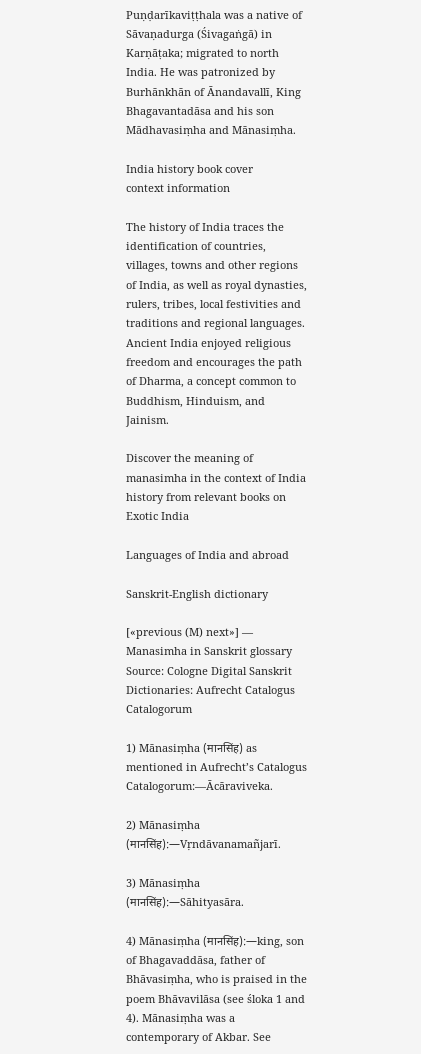Puṇḍarīkaviṭṭhala was a native of Sāvaṇadurga (Śivagaṅgā) in Karṇāṭaka; migrated to north India. He was patronized by Burhānkhān of Ānandavallī, King Bhagavantadāsa and his son Mādhavasiṃha and Mānasiṃha.

India history book cover
context information

The history of India traces the identification of countries, villages, towns and other regions of India, as well as royal dynasties, rulers, tribes, local festivities and traditions and regional languages. Ancient India enjoyed religious freedom and encourages the path of Dharma, a concept common to Buddhism, Hinduism, and Jainism.

Discover the meaning of manasimha in the context of India history from relevant books on Exotic India

Languages of India and abroad

Sanskrit-English dictionary

[«previous (M) next»] — Manasimha in Sanskrit glossary
Source: Cologne Digital Sanskrit Dictionaries: Aufrecht Catalogus Catalogorum

1) Mānasiṃha (मानसिंह) as mentioned in Aufrecht’s Catalogus Catalogorum:—Ācāraviveka.

2) Mānasiṃha (मानसिंह):—Vṛndāvanamañjarī.

3) Mānasiṃha (मानसिंह):—Sāhityasāra.

4) Mānasiṃha (मानसिंह):—king, son of Bhagavaddāsa, father of Bhāvasiṃha, who is praised in the poem Bhāvavilāsa (see śloka 1 and 4). Mānasiṃha was a contemporary of Akbar. See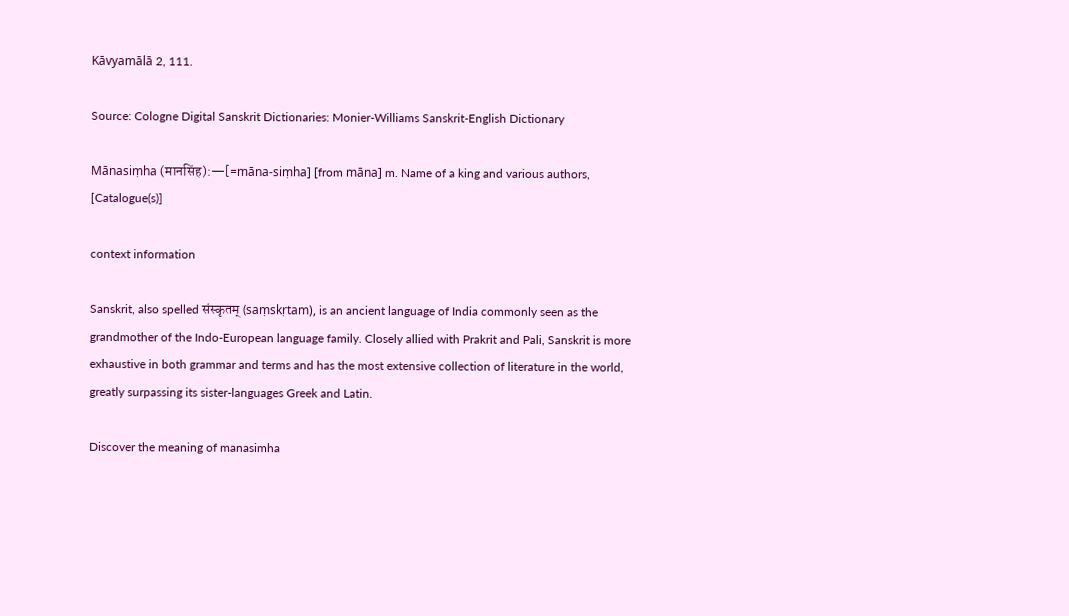Kāvyamālā 2, 111.

Source: Cologne Digital Sanskrit Dictionaries: Monier-Williams Sanskrit-English Dictionary

Mānasiṃha (मानसिंह):—[=māna-siṃha] [from māna] m. Name of a king and various authors, [Catalogue(s)]

context information

Sanskrit, also spelled संस्कृतम् (saṃskṛtam), is an ancient language of India commonly seen as the grandmother of the Indo-European language family. Closely allied with Prakrit and Pali, Sanskrit is more exhaustive in both grammar and terms and has the most extensive collection of literature in the world, greatly surpassing its sister-languages Greek and Latin.

Discover the meaning of manasimha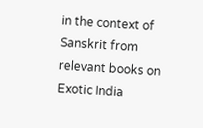in the context of Sanskrit from relevant books on Exotic India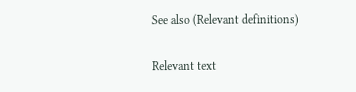See also (Relevant definitions)

Relevant text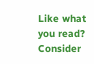Like what you read? Consider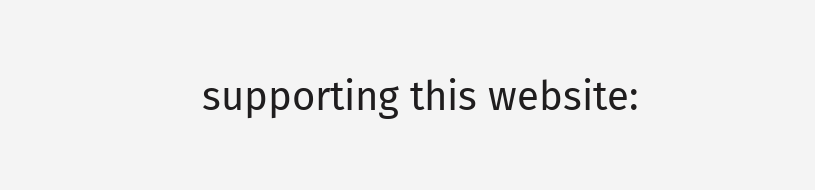supporting this website: